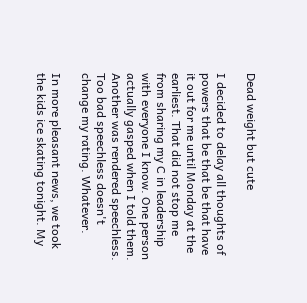Dead weight but cute

I decided to delay all thoughts of powers that be that be that have it out for me until Monday at the earliest. That did not stop me from sharing my C in leadership with everyone I know. One person actually gasped when I told them. Another was rendered speechless. Too bad speechless doesn't change my rating. Whatever.

In more pleasant news, we took the kids ice skating tonight. My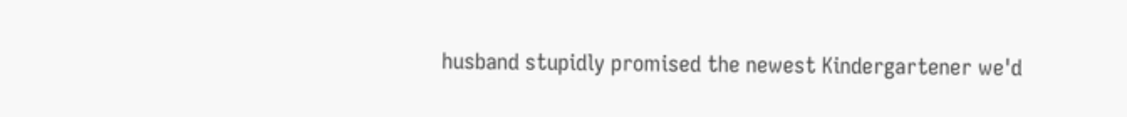husband stupidly promised the newest Kindergartener we'd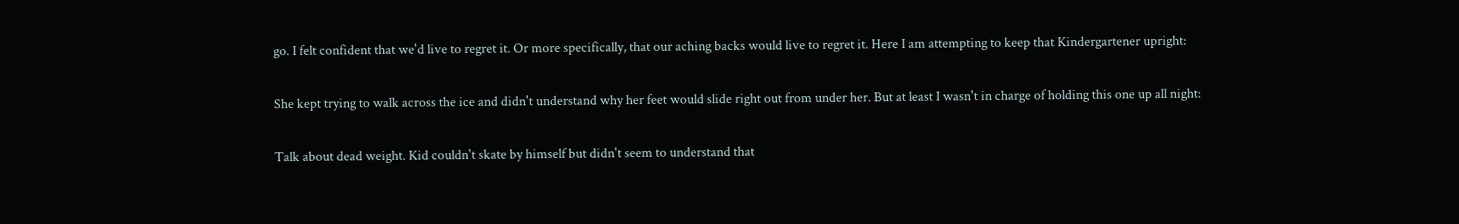go. I felt confident that we'd live to regret it. Or more specifically, that our aching backs would live to regret it. Here I am attempting to keep that Kindergartener upright:

She kept trying to walk across the ice and didn't understand why her feet would slide right out from under her. But at least I wasn't in charge of holding this one up all night:

Talk about dead weight. Kid couldn't skate by himself but didn't seem to understand that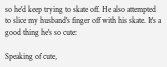so he'd keep trying to skate off. He also attempted to slice my husband's finger off with his skate. It's a good thing he's so cute:

Speaking of cute,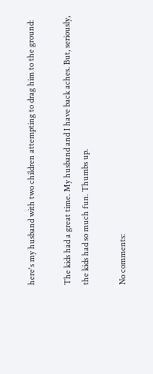here's my husband with two children attempting to drag him to the ground:

The kids had a great time. My husband and I have back aches. But, seriously, the kids had so much fun. Thumbs up.

No comments: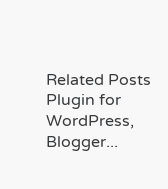Related Posts Plugin for WordPress, Blogger...